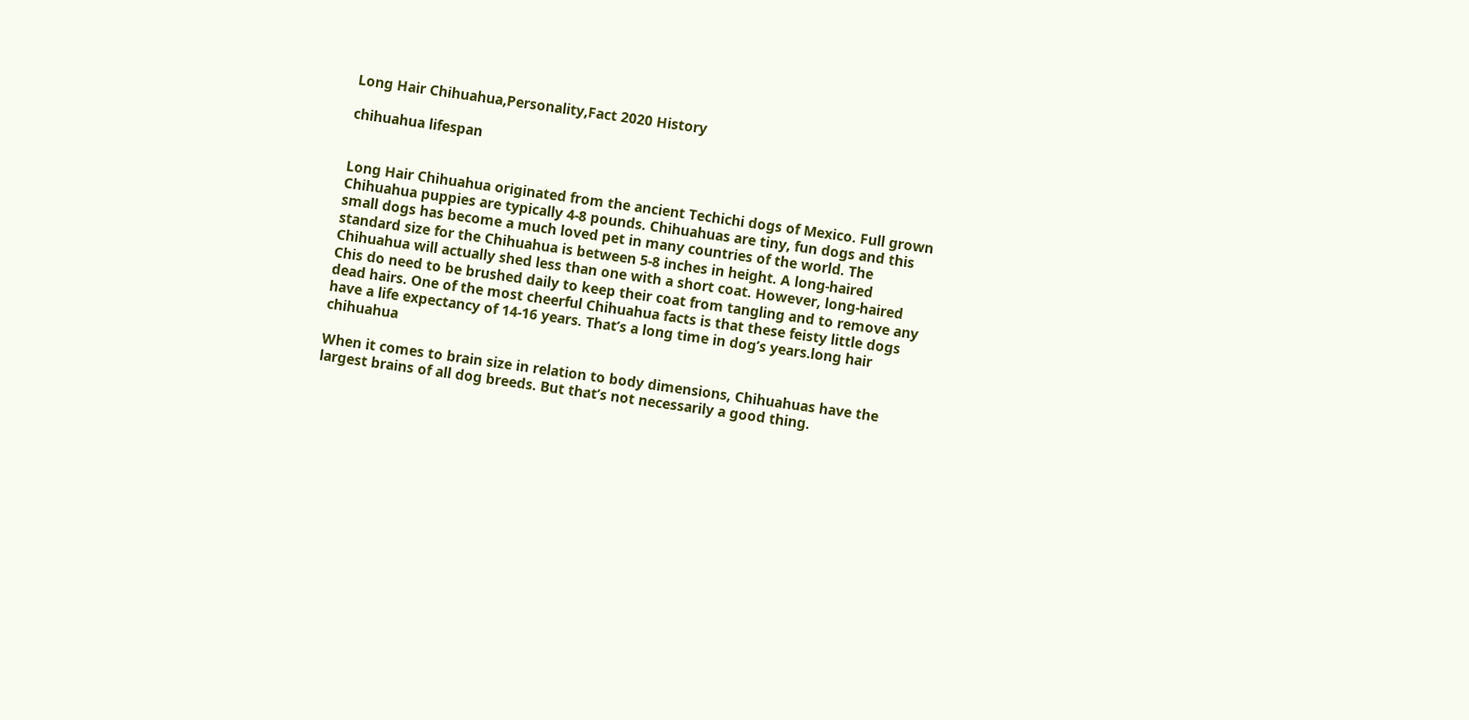Long Hair Chihuahua,Personality,Fact 2020 History

chihuahua lifespan


Long Hair Chihuahua originated from the ancient Techichi dogs of Mexico. Full grown Chihuahua puppies are typically 4-8 pounds. Chihuahuas are tiny, fun dogs and this small dogs has become a much loved pet in many countries of the world. The standard size for the Chihuahua is between 5-8 inches in height. A long-haired Chihuahua will actually shed less than one with a short coat. However, long-haired Chis do need to be brushed daily to keep their coat from tangling and to remove any dead hairs. One of the most cheerful Chihuahua facts is that these feisty little dogs have a life expectancy of 14-16 years. That’s a long time in dog’s years.long hair chihuahua

When it comes to brain size in relation to body dimensions, Chihuahuas have the largest brains of all dog breeds. But that’s not necessarily a good thing.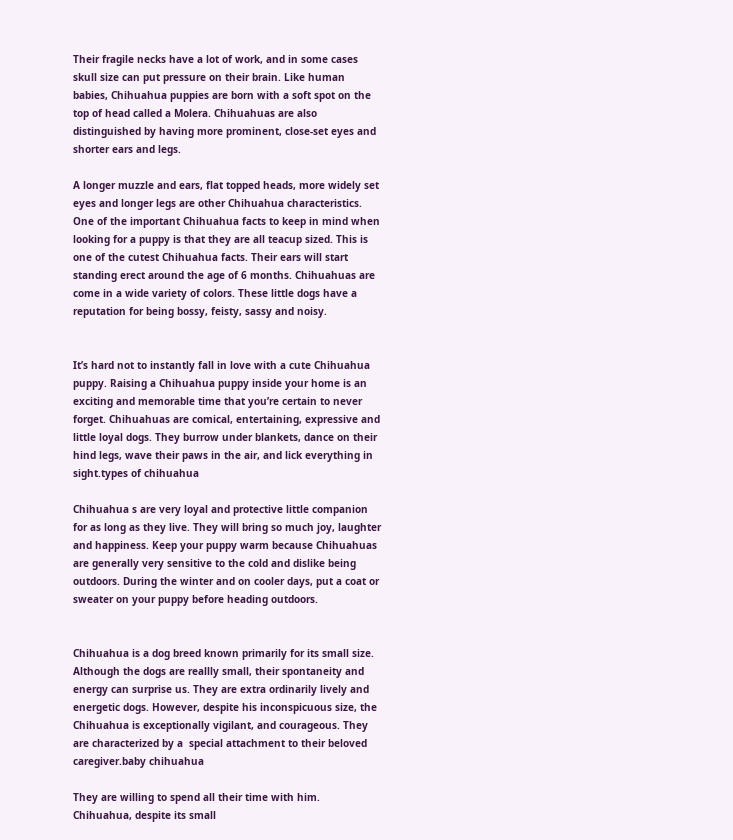Their fragile necks have a lot of work, and in some cases skull size can put pressure on their brain. Like human babies, Chihuahua puppies are born with a soft spot on the top of head called a Molera. Chihuahuas are also distinguished by having more prominent, close-set eyes and shorter ears and legs.

A longer muzzle and ears, flat topped heads, more widely set eyes and longer legs are other Chihuahua characteristics. One of the important Chihuahua facts to keep in mind when looking for a puppy is that they are all teacup sized. This is one of the cutest Chihuahua facts. Their ears will start standing erect around the age of 6 months. Chihuahuas are come in a wide variety of colors. These little dogs have a reputation for being bossy, feisty, sassy and noisy.


It’s hard not to instantly fall in love with a cute Chihuahua puppy. Raising a Chihuahua puppy inside your home is an exciting and memorable time that you’re certain to never forget. Chihuahuas are comical, entertaining, expressive and little loyal dogs. They burrow under blankets, dance on their hind legs, wave their paws in the air, and lick everything in sight.types of chihuahua

Chihuahua s are very loyal and protective little companion for as long as they live. They will bring so much joy, laughter and happiness. Keep your puppy warm because Chihuahuas are generally very sensitive to the cold and dislike being outdoors. During the winter and on cooler days, put a coat or sweater on your puppy before heading outdoors.


Chihuahua is a dog breed known primarily for its small size. Although the dogs are reallly small, their spontaneity and energy can surprise us. They are extra ordinarily lively and energetic dogs. However, despite his inconspicuous size, the Chihuahua is exceptionally vigilant, and courageous. They are characterized by a  special attachment to their beloved caregiver.baby chihuahua

They are willing to spend all their time with him. Chihuahua, despite its small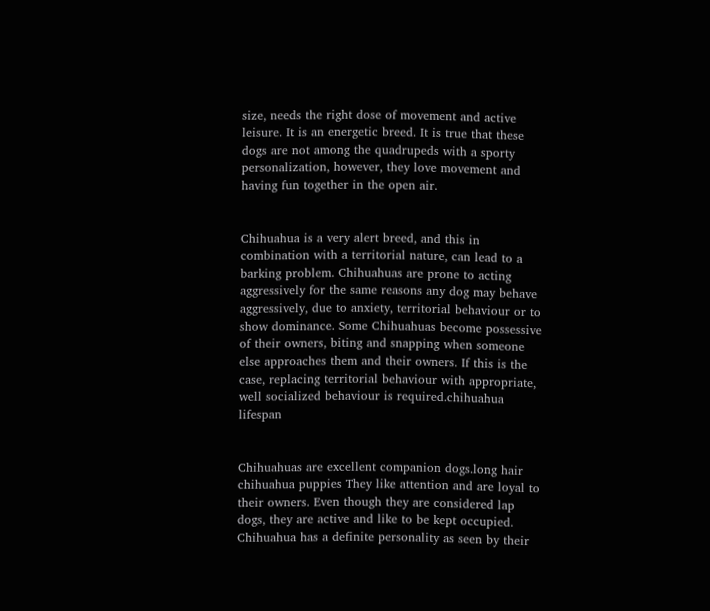size, needs the right dose of movement and active leisure. It is an energetic breed. It is true that these dogs are not among the quadrupeds with a sporty personalization, however, they love movement and having fun together in the open air.


Chihuahua is a very alert breed, and this in combination with a territorial nature, can lead to a barking problem. Chihuahuas are prone to acting aggressively for the same reasons any dog may behave aggressively, due to anxiety, territorial behaviour or to show dominance. Some Chihuahuas become possessive of their owners, biting and snapping when someone else approaches them and their owners. If this is the case, replacing territorial behaviour with appropriate, well socialized behaviour is required.chihuahua lifespan


Chihuahuas are excellent companion dogs.long hair chihuahua puppies They like attention and are loyal to their owners. Even though they are considered lap dogs, they are active and like to be kept occupied. Chihuahua has a definite personality as seen by their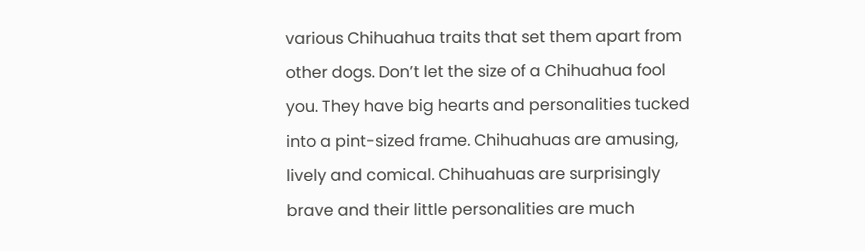various Chihuahua traits that set them apart from other dogs. Don’t let the size of a Chihuahua fool you. They have big hearts and personalities tucked into a pint-sized frame. Chihuahuas are amusing, lively and comical. Chihuahuas are surprisingly brave and their little personalities are much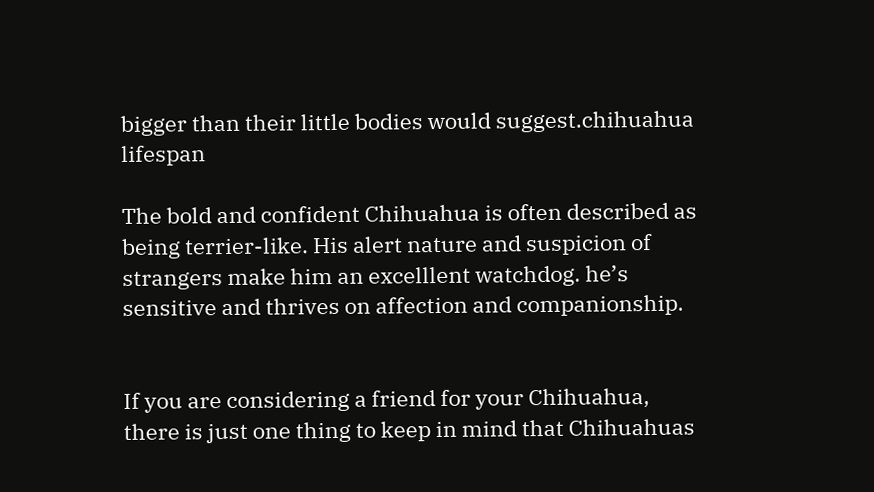bigger than their little bodies would suggest.chihuahua lifespan

The bold and confident Chihuahua is often described as being terrier-like. His alert nature and suspicion of strangers make him an excelllent watchdog. he’s sensitive and thrives on affection and companionship.


If you are considering a friend for your Chihuahua,  there is just one thing to keep in mind that Chihuahuas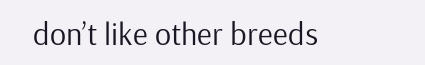don’t like other breeds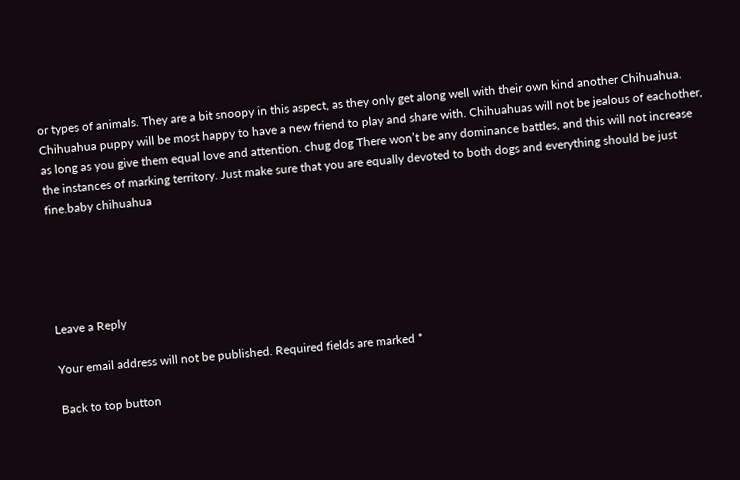or types of animals. They are a bit snoopy in this aspect, as they only get along well with their own kind another Chihuahua. Chihuahua puppy will be most happy to have a new friend to play and share with. Chihuahuas will not be jealous of eachother, as long as you give them equal love and attention. chug dog There won’t be any dominance battles, and this will not increase the instances of marking territory. Just make sure that you are equally devoted to both dogs and everything should be just fine.baby chihuahua





Leave a Reply

Your email address will not be published. Required fields are marked *

Back to top button